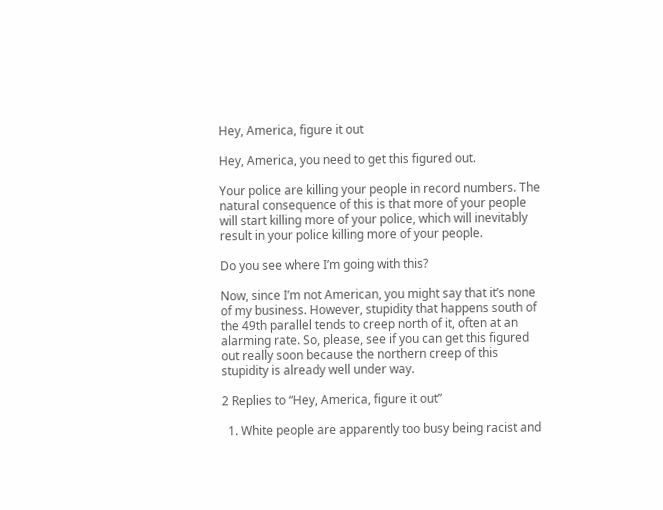Hey, America, figure it out

Hey, America, you need to get this figured out.

Your police are killing your people in record numbers. The natural consequence of this is that more of your people will start killing more of your police, which will inevitably result in your police killing more of your people.

Do you see where I’m going with this?

Now, since I’m not American, you might say that it’s none of my business. However, stupidity that happens south of the 49th parallel tends to creep north of it, often at an alarming rate. So, please, see if you can get this figured out really soon because the northern creep of this stupidity is already well under way.

2 Replies to “Hey, America, figure it out”

  1. White people are apparently too busy being racist and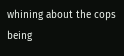whining about the cops being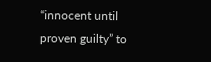“innocent until proven guilty” to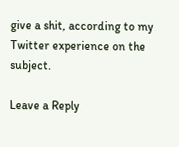give a shit, according to my Twitter experience on the subject.

Leave a Reply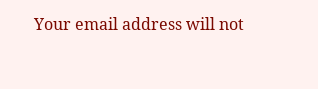Your email address will not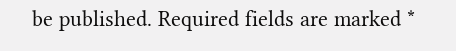be published. Required fields are marked *